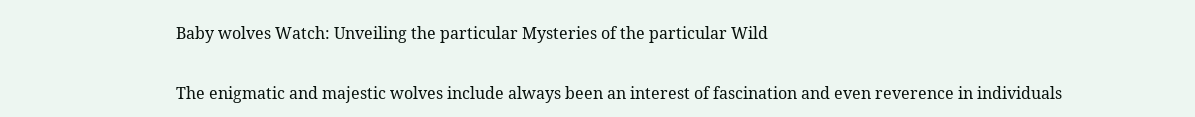Baby wolves Watch: Unveiling the particular Mysteries of the particular Wild

The enigmatic and majestic wolves include always been an interest of fascination and even reverence in individuals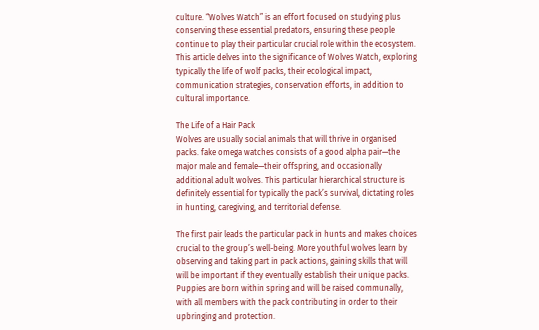culture. “Wolves Watch” is an effort focused on studying plus conserving these essential predators, ensuring these people continue to play their particular crucial role within the ecosystem. This article delves into the significance of Wolves Watch, exploring typically the life of wolf packs, their ecological impact, communication strategies, conservation efforts, in addition to cultural importance.

The Life of a Hair Pack
Wolves are usually social animals that will thrive in organised packs. fake omega watches consists of a good alpha pair—the major male and female—their offspring, and occasionally additional adult wolves. This particular hierarchical structure is definitely essential for typically the pack’s survival, dictating roles in hunting, caregiving, and territorial defense.

The first pair leads the particular pack in hunts and makes choices crucial to the group’s well-being. More youthful wolves learn by observing and taking part in pack actions, gaining skills that will will be important if they eventually establish their unique packs. Puppies are born within spring and will be raised communally, with all members with the pack contributing in order to their upbringing and protection.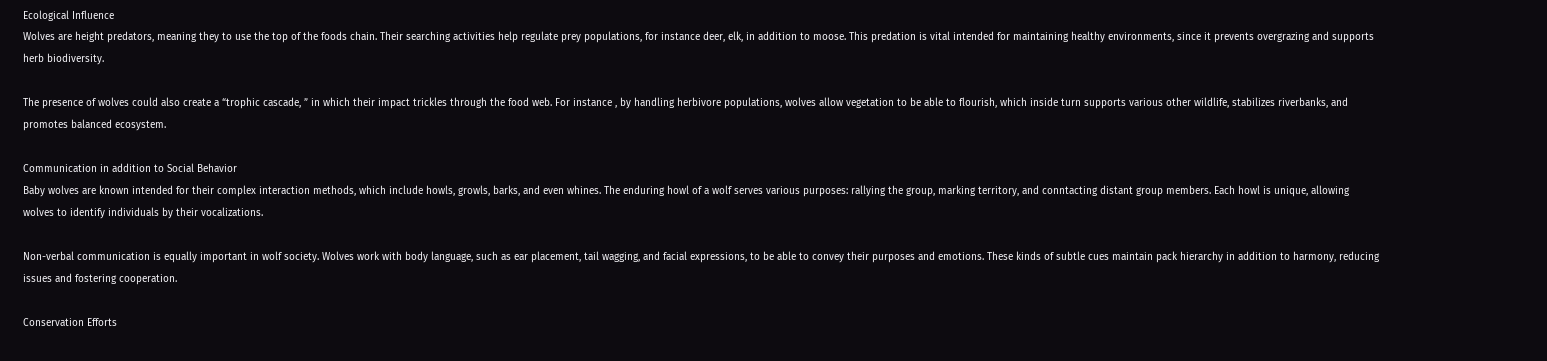Ecological Influence
Wolves are height predators, meaning they to use the top of the foods chain. Their searching activities help regulate prey populations, for instance deer, elk, in addition to moose. This predation is vital intended for maintaining healthy environments, since it prevents overgrazing and supports herb biodiversity.

The presence of wolves could also create a “trophic cascade, ” in which their impact trickles through the food web. For instance , by handling herbivore populations, wolves allow vegetation to be able to flourish, which inside turn supports various other wildlife, stabilizes riverbanks, and promotes balanced ecosystem.

Communication in addition to Social Behavior
Baby wolves are known intended for their complex interaction methods, which include howls, growls, barks, and even whines. The enduring howl of a wolf serves various purposes: rallying the group, marking territory, and conntacting distant group members. Each howl is unique, allowing wolves to identify individuals by their vocalizations.

Non-verbal communication is equally important in wolf society. Wolves work with body language, such as ear placement, tail wagging, and facial expressions, to be able to convey their purposes and emotions. These kinds of subtle cues maintain pack hierarchy in addition to harmony, reducing issues and fostering cooperation.

Conservation Efforts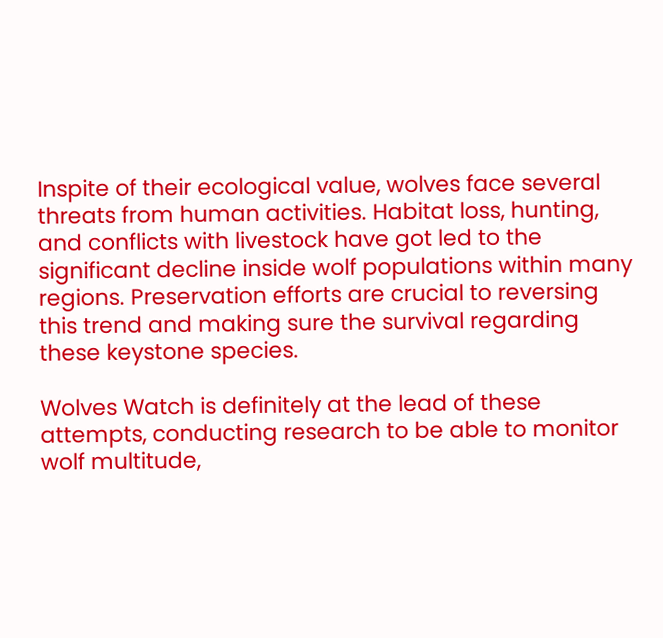Inspite of their ecological value, wolves face several threats from human activities. Habitat loss, hunting, and conflicts with livestock have got led to the significant decline inside wolf populations within many regions. Preservation efforts are crucial to reversing this trend and making sure the survival regarding these keystone species.

Wolves Watch is definitely at the lead of these attempts, conducting research to be able to monitor wolf multitude,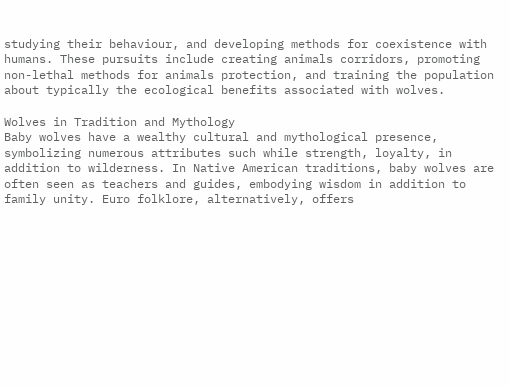studying their behaviour, and developing methods for coexistence with humans. These pursuits include creating animals corridors, promoting non-lethal methods for animals protection, and training the population about typically the ecological benefits associated with wolves.

Wolves in Tradition and Mythology
Baby wolves have a wealthy cultural and mythological presence, symbolizing numerous attributes such while strength, loyalty, in addition to wilderness. In Native American traditions, baby wolves are often seen as teachers and guides, embodying wisdom in addition to family unity. Euro folklore, alternatively, offers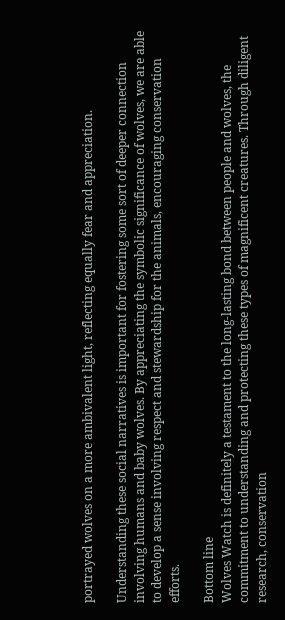portrayed wolves on a more ambivalent light, reflecting equally fear and appreciation.

Understanding these social narratives is important for fostering some sort of deeper connection involving humans and baby wolves. By appreciating the symbolic significance of wolves, we are able to develop a sense involving respect and stewardship for the animals, encouraging conservation efforts.

Bottom line
Wolves Watch is definitely a testament to the long-lasting bond between people and wolves, the commitment to understanding and protecting these types of magnificent creatures. Through diligent research, conservation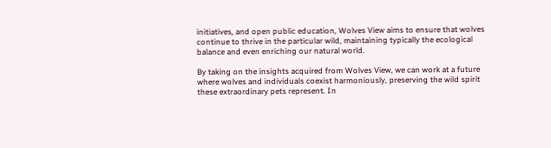initiatives, and open public education, Wolves View aims to ensure that wolves continue to thrive in the particular wild, maintaining typically the ecological balance and even enriching our natural world.

By taking on the insights acquired from Wolves View, we can work at a future where wolves and individuals coexist harmoniously, preserving the wild spirit these extraordinary pets represent. In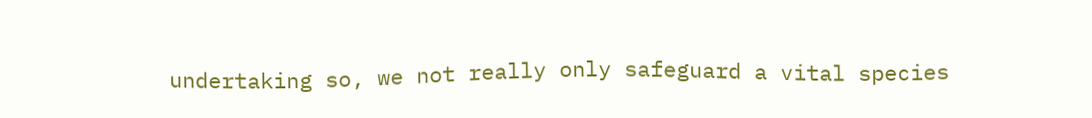undertaking so, we not really only safeguard a vital species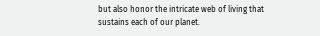but also honor the intricate web of living that sustains each of our planet.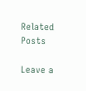Related Posts

Leave a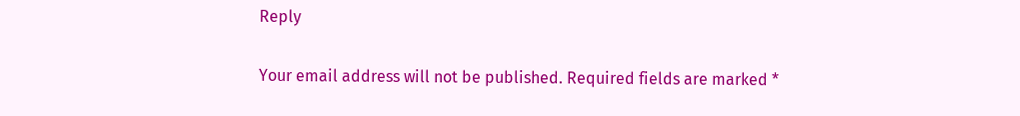Reply

Your email address will not be published. Required fields are marked *